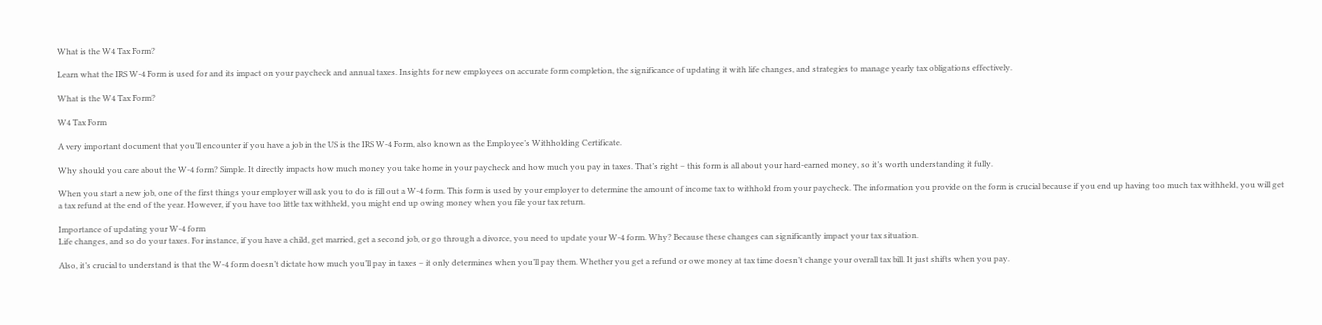What is the W4 Tax Form?

Learn what the IRS W-4 Form is used for and its impact on your paycheck and annual taxes. Insights for new employees on accurate form completion, the significance of updating it with life changes, and strategies to manage yearly tax obligations effectively.

What is the W4 Tax Form?

W4 Tax Form

A very important document that you’ll encounter if you have a job in the US is the IRS W-4 Form, also known as the Employee’s Withholding Certificate.

Why should you care about the W-4 form? Simple. It directly impacts how much money you take home in your paycheck and how much you pay in taxes. That’s right – this form is all about your hard-earned money, so it’s worth understanding it fully.

When you start a new job, one of the first things your employer will ask you to do is fill out a W-4 form. This form is used by your employer to determine the amount of income tax to withhold from your paycheck. The information you provide on the form is crucial because if you end up having too much tax withheld, you will get a tax refund at the end of the year. However, if you have too little tax withheld, you might end up owing money when you file your tax return.

Importance of updating your W-4 form
Life changes, and so do your taxes. For instance, if you have a child, get married, get a second job, or go through a divorce, you need to update your W-4 form. Why? Because these changes can significantly impact your tax situation.

Also, it’s crucial to understand is that the W-4 form doesn’t dictate how much you’ll pay in taxes – it only determines when you’ll pay them. Whether you get a refund or owe money at tax time doesn’t change your overall tax bill. It just shifts when you pay.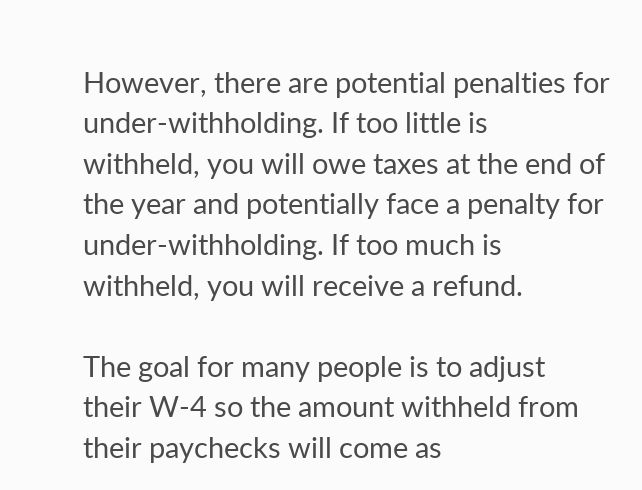However, there are potential penalties for under-withholding. If too little is withheld, you will owe taxes at the end of the year and potentially face a penalty for under-withholding. If too much is withheld, you will receive a refund.

The goal for many people is to adjust their W-4 so the amount withheld from their paychecks will come as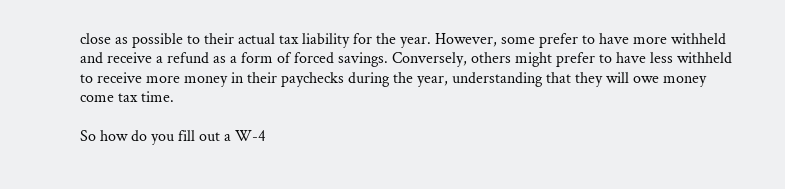close as possible to their actual tax liability for the year. However, some prefer to have more withheld and receive a refund as a form of forced savings. Conversely, others might prefer to have less withheld to receive more money in their paychecks during the year, understanding that they will owe money come tax time.

So how do you fill out a W-4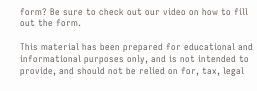form? Be sure to check out our video on how to fill out the form.

This material has been prepared for educational and informational purposes only, and is not intended to provide, and should not be relied on for, tax, legal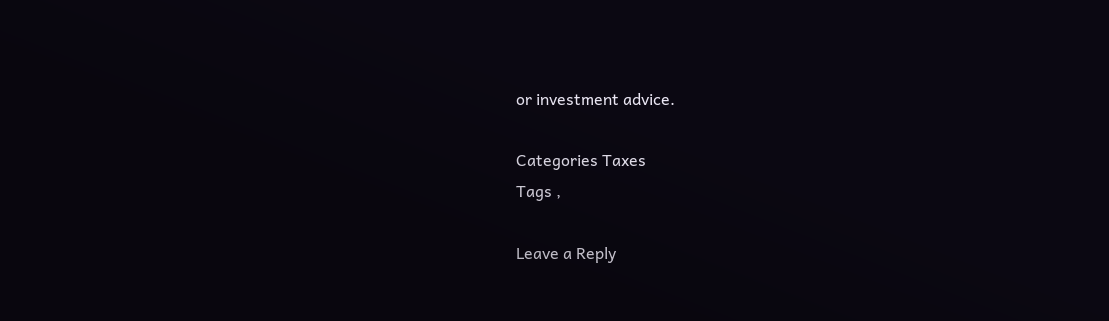or investment advice.

Categories Taxes
Tags ,

Leave a Reply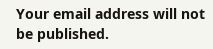Your email address will not be published.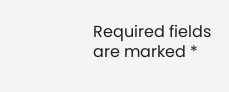Required fields are marked *